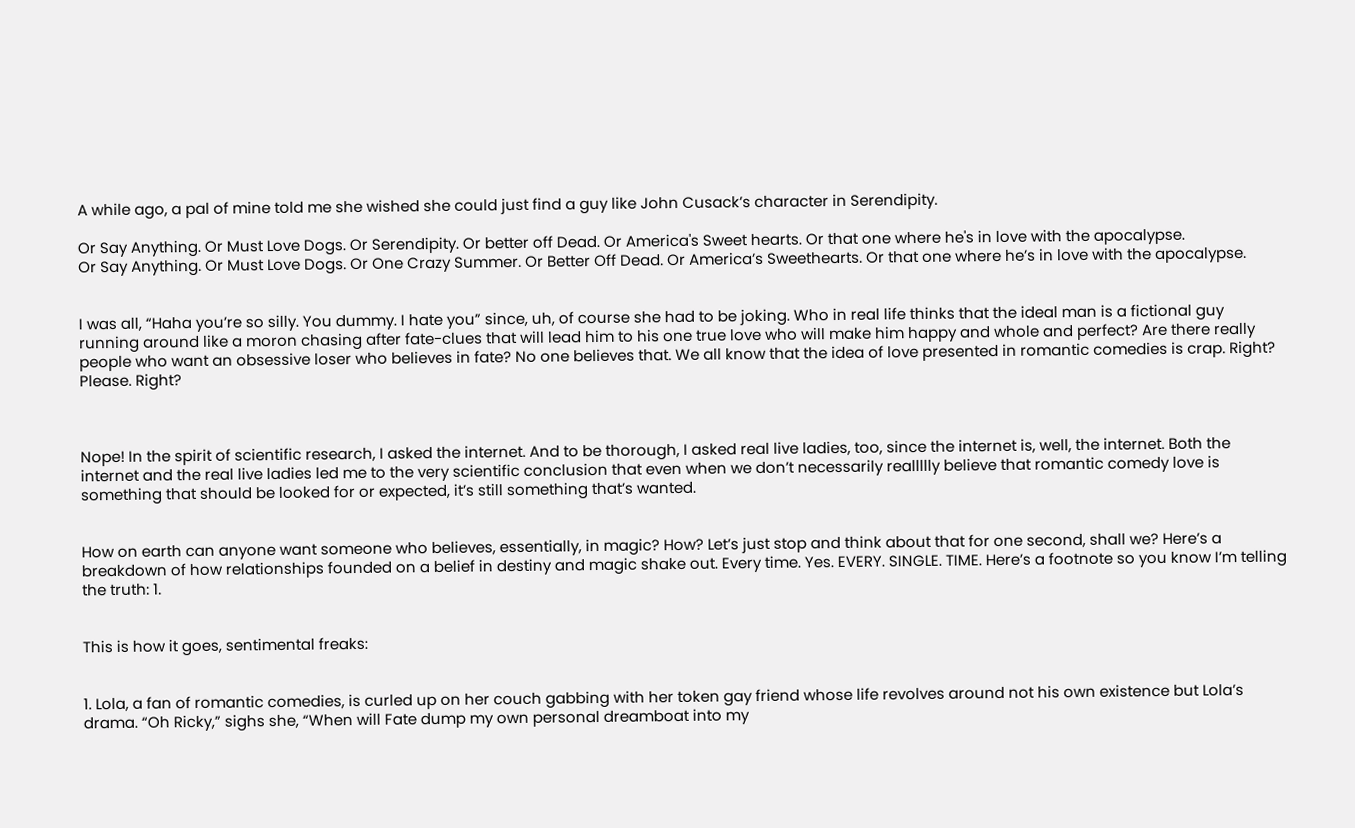A while ago, a pal of mine told me she wished she could just find a guy like John Cusack’s character in Serendipity.

Or Say Anything. Or Must Love Dogs. Or Serendipity. Or better off Dead. Or America's Sweet hearts. Or that one where he's in love with the apocalypse.
Or Say Anything. Or Must Love Dogs. Or One Crazy Summer. Or Better Off Dead. Or America’s Sweethearts. Or that one where he’s in love with the apocalypse.


I was all, “Haha you’re so silly. You dummy. I hate you” since, uh, of course she had to be joking. Who in real life thinks that the ideal man is a fictional guy running around like a moron chasing after fate-clues that will lead him to his one true love who will make him happy and whole and perfect? Are there really people who want an obsessive loser who believes in fate? No one believes that. We all know that the idea of love presented in romantic comedies is crap. Right? Please. Right?



Nope! In the spirit of scientific research, I asked the internet. And to be thorough, I asked real live ladies, too, since the internet is, well, the internet. Both the internet and the real live ladies led me to the very scientific conclusion that even when we don’t necessarily reallllly believe that romantic comedy love is something that should be looked for or expected, it’s still something that’s wanted.


How on earth can anyone want someone who believes, essentially, in magic? How? Let’s just stop and think about that for one second, shall we? Here’s a breakdown of how relationships founded on a belief in destiny and magic shake out. Every time. Yes. EVERY. SINGLE. TIME. Here’s a footnote so you know I’m telling the truth: 1.


This is how it goes, sentimental freaks:


1. Lola, a fan of romantic comedies, is curled up on her couch gabbing with her token gay friend whose life revolves around not his own existence but Lola’s drama. “Oh Ricky,” sighs she, “When will Fate dump my own personal dreamboat into my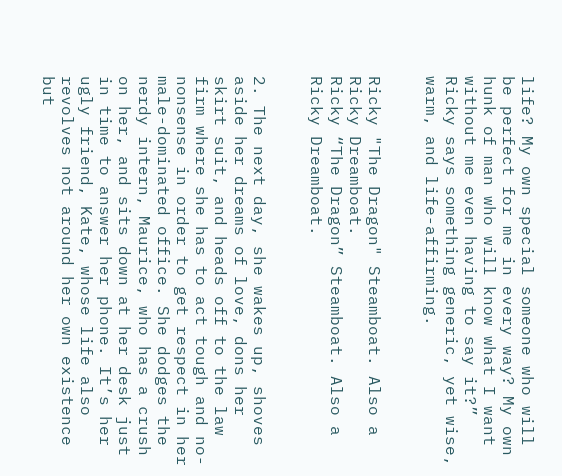life? My own special someone who will be perfect for me in every way? My own hunk of man who will know what I want without me even having to say it?” Ricky says something generic, yet wise, warm, and life-affirming.


Ricky "The Dragon" Steamboat. Also a Ricky Dreamboat.
Ricky “The Dragon” Steamboat. Also a Ricky Dreamboat.


2. The next day, she wakes up, shoves aside her dreams of love, dons her skirt suit, and heads off to the law firm where she has to act tough and no-nonsense in order to get respect in her male-dominated office. She dodges the nerdy intern, Maurice, who has a crush on her, and sits down at her desk just in time to answer her phone. It’s her ugly friend, Kate, whose life also revolves not around her own existence but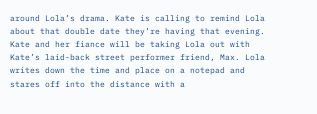around Lola’s drama. Kate is calling to remind Lola about that double date they’re having that evening. Kate and her fiance will be taking Lola out with Kate’s laid-back street performer friend, Max. Lola writes down the time and place on a notepad and stares off into the distance with a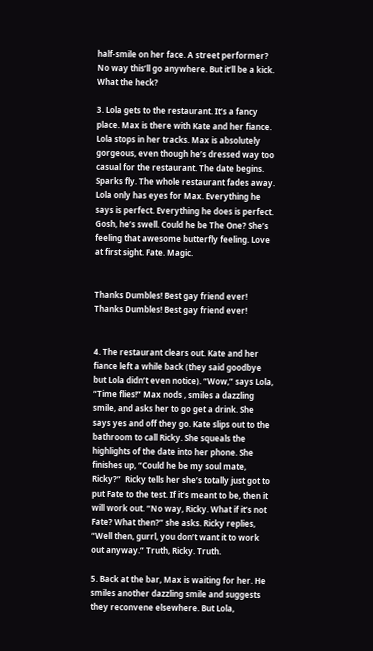half-smile on her face. A street performer? No way this’ll go anywhere. But it’ll be a kick. What the heck?

3. Lola gets to the restaurant. It’s a fancy place. Max is there with Kate and her fiance. Lola stops in her tracks. Max is absolutely gorgeous, even though he’s dressed way too casual for the restaurant. The date begins. Sparks fly. The whole restaurant fades away. Lola only has eyes for Max. Everything he says is perfect. Everything he does is perfect. Gosh, he’s swell. Could he be The One? She’s feeling that awesome butterfly feeling. Love at first sight. Fate. Magic.


Thanks Dumbles! Best gay friend ever!
Thanks Dumbles! Best gay friend ever!


4. The restaurant clears out. Kate and her fiance left a while back (they said goodbye but Lola didn’t even notice). “Wow,” says Lola, “Time flies!” Max nods , smiles a dazzling smile, and asks her to go get a drink. She says yes and off they go. Kate slips out to the bathroom to call Ricky. She squeals the highlights of the date into her phone. She finishes up, “Could he be my soul mate, Ricky?”  Ricky tells her she’s totally just got to put Fate to the test. If it’s meant to be, then it will work out. “No way, Ricky. What if it’s not Fate? What then?” she asks. Ricky replies, “Well then, gurrl, you don’t want it to work out anyway.” Truth, Ricky. Truth.

5. Back at the bar, Max is waiting for her. He smiles another dazzling smile and suggests they reconvene elsewhere. But Lola,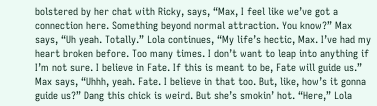bolstered by her chat with Ricky, says, “Max, I feel like we’ve got a connection here. Something beyond normal attraction. You know?” Max says, “Uh yeah. Totally.” Lola continues, “My life’s hectic, Max. I’ve had my heart broken before. Too many times. I don’t want to leap into anything if I’m not sure. I believe in Fate. If this is meant to be, Fate will guide us.” Max says, “Uhhh, yeah. Fate. I believe in that too. But, like, how’s it gonna guide us?” Dang this chick is weird. But she’s smokin’ hot. “Here,” Lola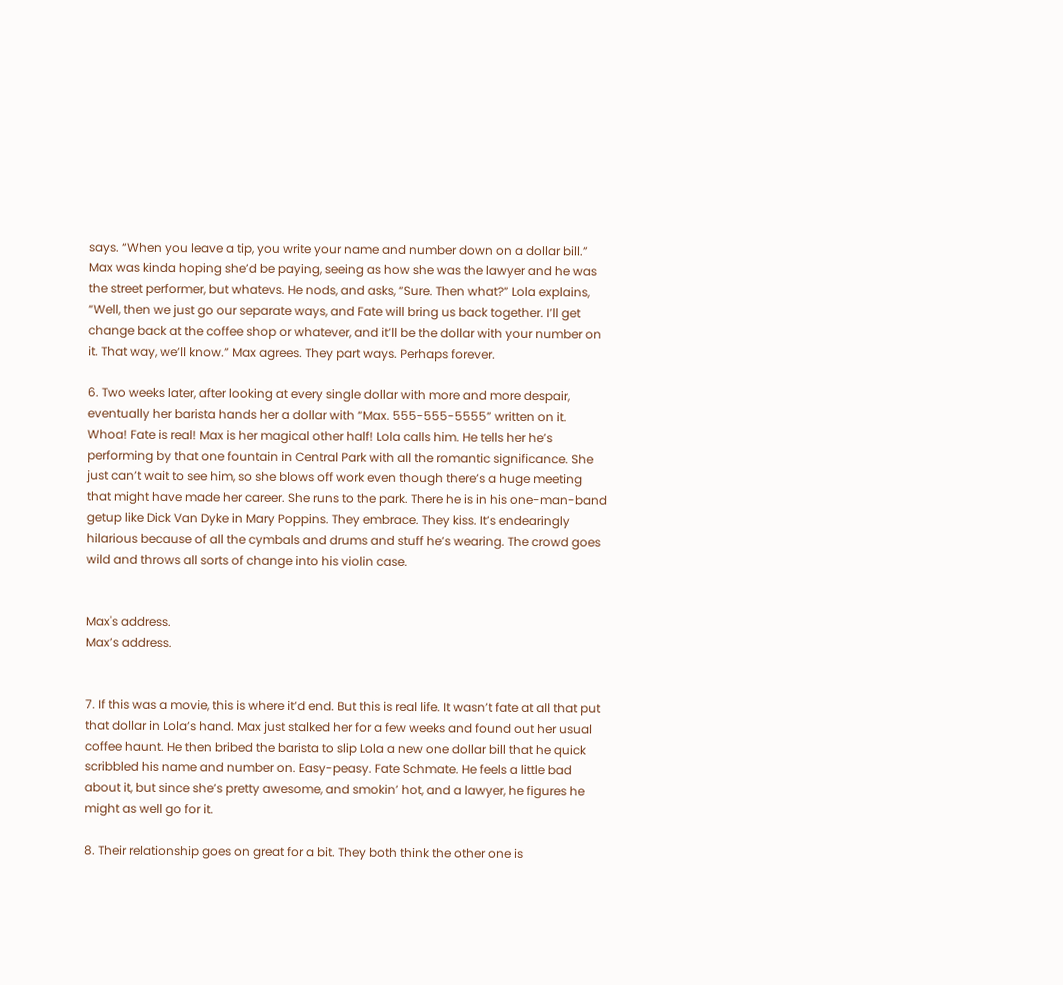says. “When you leave a tip, you write your name and number down on a dollar bill.” Max was kinda hoping she’d be paying, seeing as how she was the lawyer and he was the street performer, but whatevs. He nods, and asks, “Sure. Then what?” Lola explains, “Well, then we just go our separate ways, and Fate will bring us back together. I’ll get change back at the coffee shop or whatever, and it’ll be the dollar with your number on it. That way, we’ll know.” Max agrees. They part ways. Perhaps forever.

6. Two weeks later, after looking at every single dollar with more and more despair, eventually her barista hands her a dollar with “Max. 555-555-5555” written on it. Whoa! Fate is real! Max is her magical other half! Lola calls him. He tells her he’s performing by that one fountain in Central Park with all the romantic significance. She just can’t wait to see him, so she blows off work even though there’s a huge meeting that might have made her career. She runs to the park. There he is in his one-man-band getup like Dick Van Dyke in Mary Poppins. They embrace. They kiss. It’s endearingly hilarious because of all the cymbals and drums and stuff he’s wearing. The crowd goes wild and throws all sorts of change into his violin case.


Max's address.
Max’s address.


7. If this was a movie, this is where it’d end. But this is real life. It wasn’t fate at all that put that dollar in Lola’s hand. Max just stalked her for a few weeks and found out her usual coffee haunt. He then bribed the barista to slip Lola a new one dollar bill that he quick scribbled his name and number on. Easy-peasy. Fate Schmate. He feels a little bad about it, but since she’s pretty awesome, and smokin’ hot, and a lawyer, he figures he might as well go for it.

8. Their relationship goes on great for a bit. They both think the other one is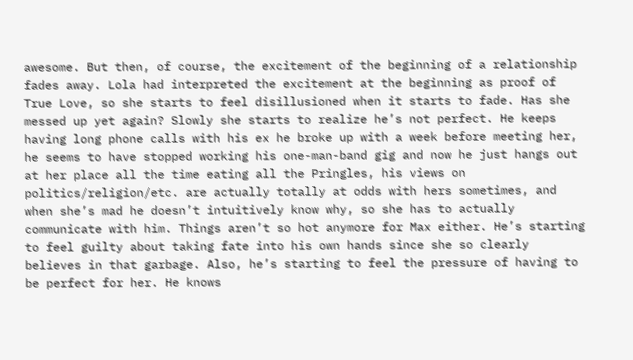awesome. But then, of course, the excitement of the beginning of a relationship fades away. Lola had interpreted the excitement at the beginning as proof of True Love, so she starts to feel disillusioned when it starts to fade. Has she messed up yet again? Slowly she starts to realize he’s not perfect. He keeps having long phone calls with his ex he broke up with a week before meeting her, he seems to have stopped working his one-man-band gig and now he just hangs out at her place all the time eating all the Pringles, his views on politics/religion/etc. are actually totally at odds with hers sometimes, and when she’s mad he doesn’t intuitively know why, so she has to actually communicate with him. Things aren’t so hot anymore for Max either. He’s starting to feel guilty about taking fate into his own hands since she so clearly believes in that garbage. Also, he’s starting to feel the pressure of having to be perfect for her. He knows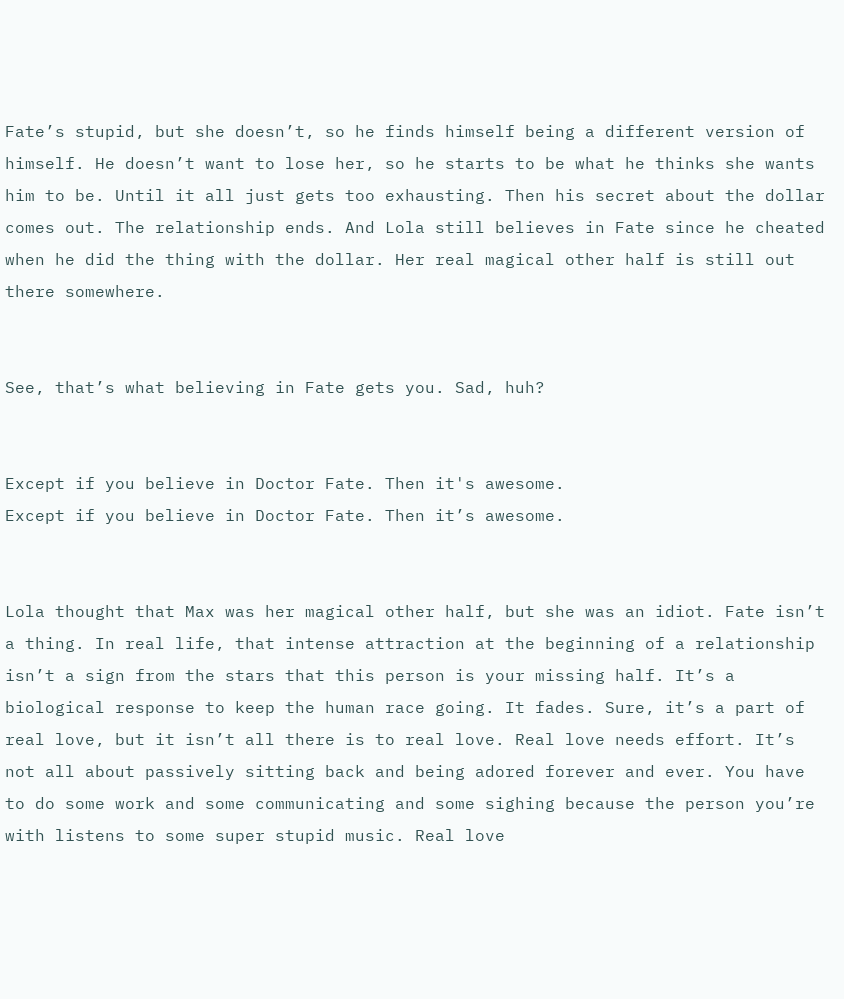Fate’s stupid, but she doesn’t, so he finds himself being a different version of himself. He doesn’t want to lose her, so he starts to be what he thinks she wants him to be. Until it all just gets too exhausting. Then his secret about the dollar comes out. The relationship ends. And Lola still believes in Fate since he cheated when he did the thing with the dollar. Her real magical other half is still out there somewhere.


See, that’s what believing in Fate gets you. Sad, huh?


Except if you believe in Doctor Fate. Then it's awesome.
Except if you believe in Doctor Fate. Then it’s awesome.


Lola thought that Max was her magical other half, but she was an idiot. Fate isn’t a thing. In real life, that intense attraction at the beginning of a relationship isn’t a sign from the stars that this person is your missing half. It’s a biological response to keep the human race going. It fades. Sure, it’s a part of real love, but it isn’t all there is to real love. Real love needs effort. It’s not all about passively sitting back and being adored forever and ever. You have to do some work and some communicating and some sighing because the person you’re with listens to some super stupid music. Real love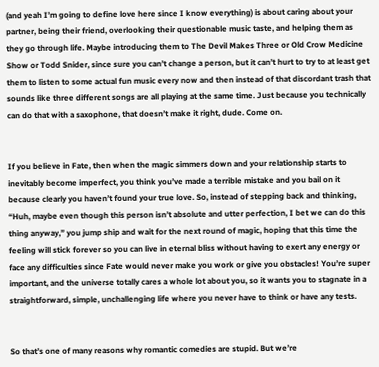(and yeah I’m going to define love here since I know everything) is about caring about your partner, being their friend, overlooking their questionable music taste, and helping them as they go through life. Maybe introducing them to The Devil Makes Three or Old Crow Medicine Show or Todd Snider, since sure you can’t change a person, but it can’t hurt to try to at least get them to listen to some actual fun music every now and then instead of that discordant trash that sounds like three different songs are all playing at the same time. Just because you technically can do that with a saxophone, that doesn’t make it right, dude. Come on.


If you believe in Fate, then when the magic simmers down and your relationship starts to inevitably become imperfect, you think you’ve made a terrible mistake and you bail on it because clearly you haven’t found your true love. So, instead of stepping back and thinking, “Huh, maybe even though this person isn’t absolute and utter perfection, I bet we can do this thing anyway,” you jump ship and wait for the next round of magic, hoping that this time the feeling will stick forever so you can live in eternal bliss without having to exert any energy or face any difficulties since Fate would never make you work or give you obstacles! You’re super important, and the universe totally cares a whole lot about you, so it wants you to stagnate in a straightforward, simple, unchallenging life where you never have to think or have any tests.


So that’s one of many reasons why romantic comedies are stupid. But we’re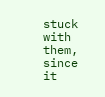stuck with them, since it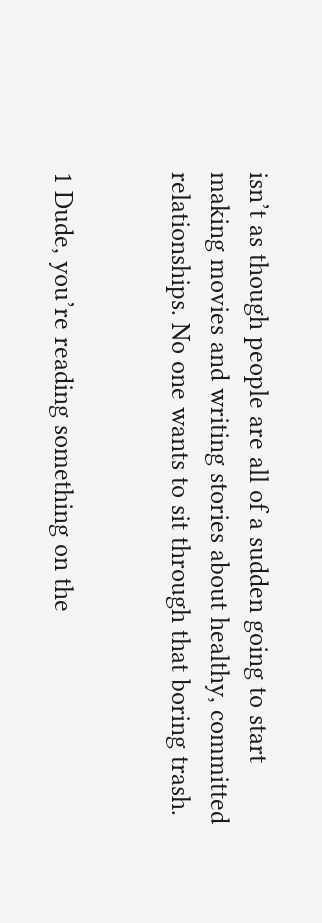isn’t as though people are all of a sudden going to start making movies and writing stories about healthy, committed relationships. No one wants to sit through that boring trash.


1 Dude, you’re reading something on the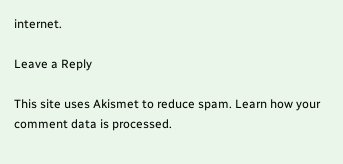internet.

Leave a Reply

This site uses Akismet to reduce spam. Learn how your comment data is processed.